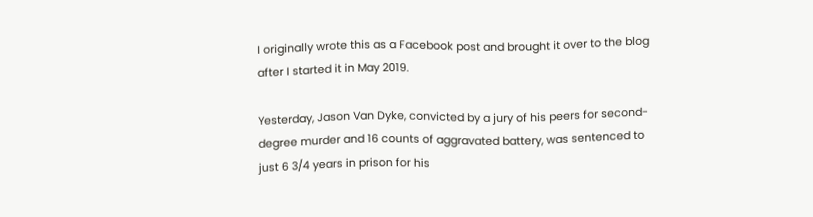I originally wrote this as a Facebook post and brought it over to the blog after I started it in May 2019.

Yesterday, Jason Van Dyke, convicted by a jury of his peers for second-degree murder and 16 counts of aggravated battery, was sentenced to just 6 3/4 years in prison for his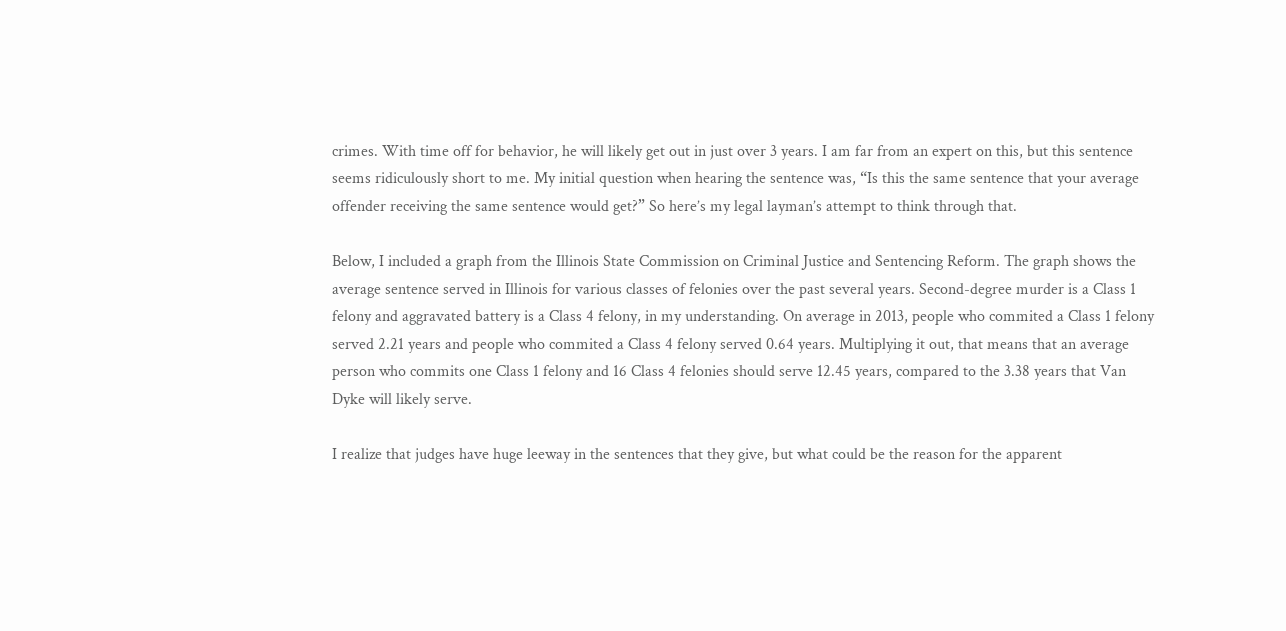crimes. With time off for behavior, he will likely get out in just over 3 years. I am far from an expert on this, but this sentence seems ridiculously short to me. My initial question when hearing the sentence was, “Is this the same sentence that your average offender receiving the same sentence would get?” So here’s my legal layman’s attempt to think through that.

Below, I included a graph from the Illinois State Commission on Criminal Justice and Sentencing Reform. The graph shows the average sentence served in Illinois for various classes of felonies over the past several years. Second-degree murder is a Class 1 felony and aggravated battery is a Class 4 felony, in my understanding. On average in 2013, people who commited a Class 1 felony served 2.21 years and people who commited a Class 4 felony served 0.64 years. Multiplying it out, that means that an average person who commits one Class 1 felony and 16 Class 4 felonies should serve 12.45 years, compared to the 3.38 years that Van Dyke will likely serve.

I realize that judges have huge leeway in the sentences that they give, but what could be the reason for the apparent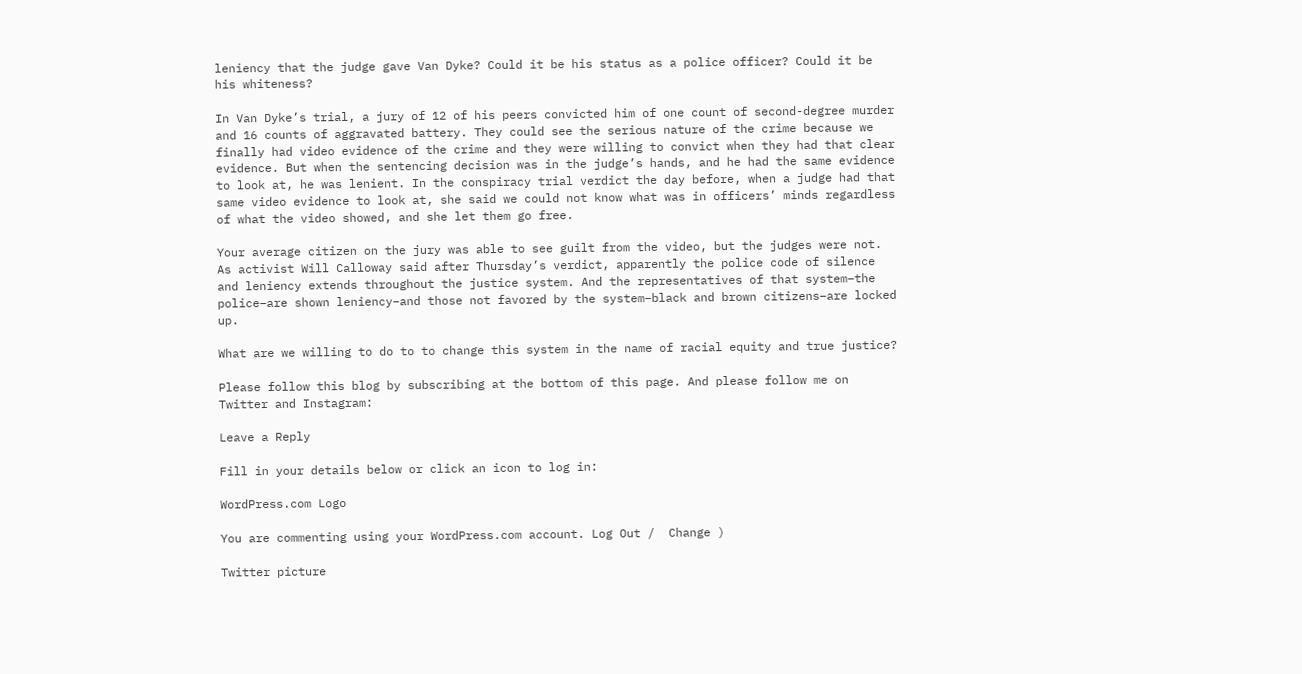leniency that the judge gave Van Dyke? Could it be his status as a police officer? Could it be his whiteness?

In Van Dyke’s trial, a jury of 12 of his peers convicted him of one count of second-degree murder and 16 counts of aggravated battery. They could see the serious nature of the crime because we finally had video evidence of the crime and they were willing to convict when they had that clear evidence. But when the sentencing decision was in the judge’s hands, and he had the same evidence to look at, he was lenient. In the conspiracy trial verdict the day before, when a judge had that same video evidence to look at, she said we could not know what was in officers’ minds regardless of what the video showed, and she let them go free.

Your average citizen on the jury was able to see guilt from the video, but the judges were not. As activist Will Calloway said after Thursday’s verdict, apparently the police code of silence and leniency extends throughout the justice system. And the representatives of that system–the police–are shown leniency–and those not favored by the system–black and brown citizens–are locked up.

What are we willing to do to to change this system in the name of racial equity and true justice?

Please follow this blog by subscribing at the bottom of this page. And please follow me on Twitter and Instagram:

Leave a Reply

Fill in your details below or click an icon to log in:

WordPress.com Logo

You are commenting using your WordPress.com account. Log Out /  Change )

Twitter picture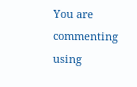You are commenting using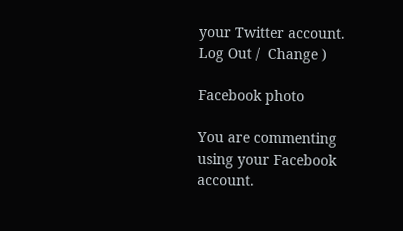your Twitter account. Log Out /  Change )

Facebook photo

You are commenting using your Facebook account.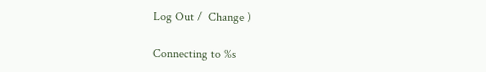Log Out /  Change )

Connecting to %s